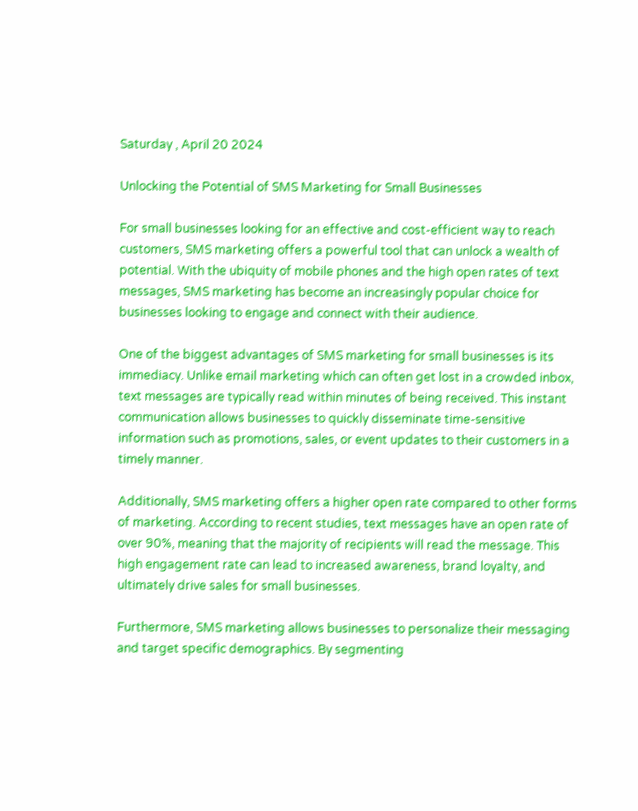Saturday , April 20 2024

Unlocking the Potential of SMS Marketing for Small Businesses

For small businesses looking for an effective and cost-efficient way to reach customers, SMS marketing offers a powerful tool that can unlock a wealth of potential. With the ubiquity of mobile phones and the high open rates of text messages, SMS marketing has become an increasingly popular choice for businesses looking to engage and connect with their audience.

One of the biggest advantages of SMS marketing for small businesses is its immediacy. Unlike email marketing which can often get lost in a crowded inbox, text messages are typically read within minutes of being received. This instant communication allows businesses to quickly disseminate time-sensitive information such as promotions, sales, or event updates to their customers in a timely manner.

Additionally, SMS marketing offers a higher open rate compared to other forms of marketing. According to recent studies, text messages have an open rate of over 90%, meaning that the majority of recipients will read the message. This high engagement rate can lead to increased awareness, brand loyalty, and ultimately drive sales for small businesses.

Furthermore, SMS marketing allows businesses to personalize their messaging and target specific demographics. By segmenting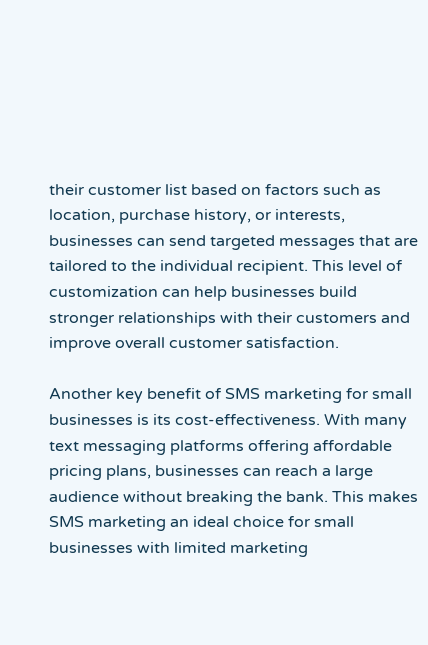their customer list based on factors such as location, purchase history, or interests, businesses can send targeted messages that are tailored to the individual recipient. This level of customization can help businesses build stronger relationships with their customers and improve overall customer satisfaction.

Another key benefit of SMS marketing for small businesses is its cost-effectiveness. With many text messaging platforms offering affordable pricing plans, businesses can reach a large audience without breaking the bank. This makes SMS marketing an ideal choice for small businesses with limited marketing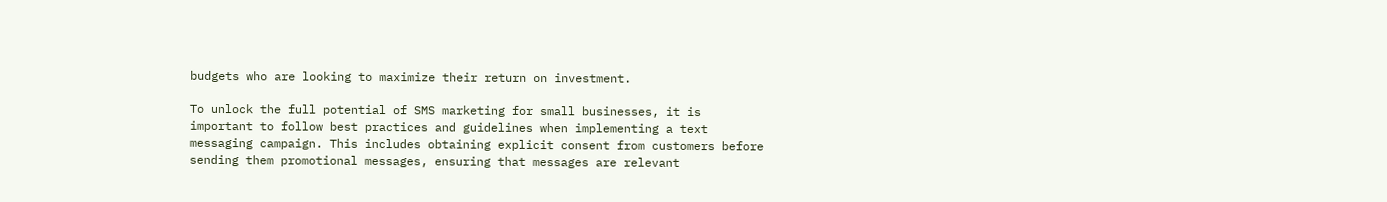budgets who are looking to maximize their return on investment.

To unlock the full potential of SMS marketing for small businesses, it is important to follow best practices and guidelines when implementing a text messaging campaign. This includes obtaining explicit consent from customers before sending them promotional messages, ensuring that messages are relevant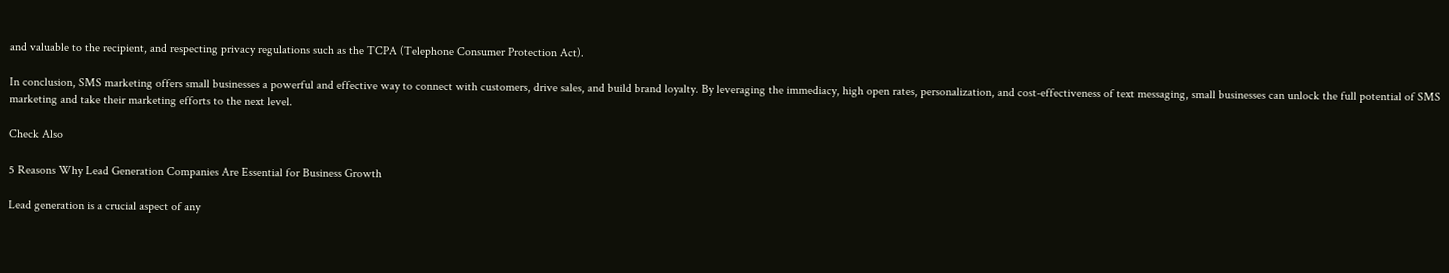and valuable to the recipient, and respecting privacy regulations such as the TCPA (Telephone Consumer Protection Act).

In conclusion, SMS marketing offers small businesses a powerful and effective way to connect with customers, drive sales, and build brand loyalty. By leveraging the immediacy, high open rates, personalization, and cost-effectiveness of text messaging, small businesses can unlock the full potential of SMS marketing and take their marketing efforts to the next level.

Check Also

5 Reasons Why Lead Generation Companies Are Essential for Business Growth

Lead generation is a crucial aspect of any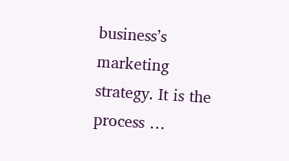business’s marketing strategy. It is the process …